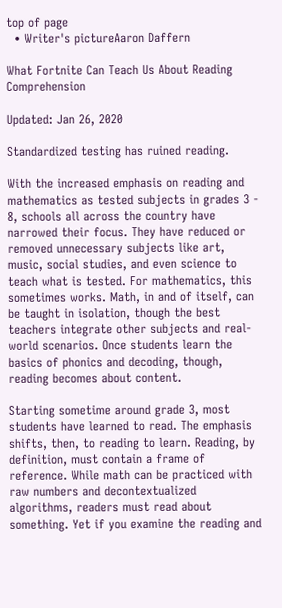top of page
  • Writer's pictureAaron Daffern

What Fortnite Can Teach Us About Reading Comprehension

Updated: Jan 26, 2020

Standardized testing has ruined reading.

With the increased emphasis on reading and mathematics as tested subjects in grades 3 - 8, schools all across the country have narrowed their focus. They have reduced or removed unnecessary subjects like art, music, social studies, and even science to teach what is tested. For mathematics, this sometimes works. Math, in and of itself, can be taught in isolation, though the best teachers integrate other subjects and real-world scenarios. Once students learn the basics of phonics and decoding, though, reading becomes about content.

Starting sometime around grade 3, most students have learned to read. The emphasis shifts, then, to reading to learn. Reading, by definition, must contain a frame of reference. While math can be practiced with raw numbers and decontextualized algorithms, readers must read about something. Yet if you examine the reading and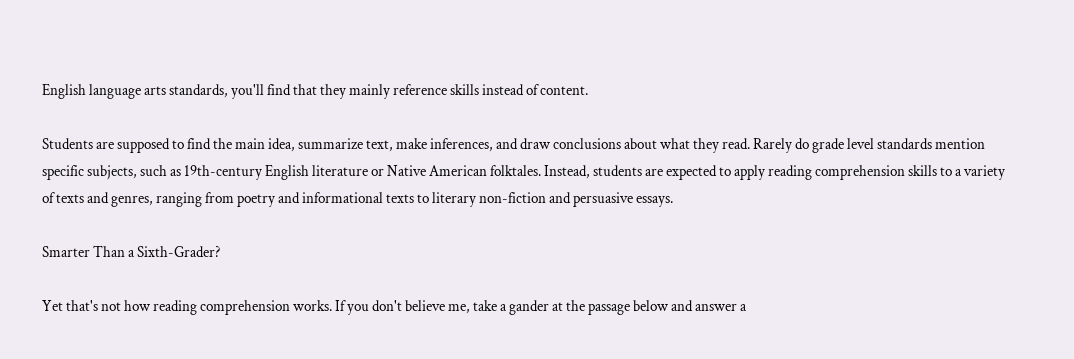English language arts standards, you'll find that they mainly reference skills instead of content.

Students are supposed to find the main idea, summarize text, make inferences, and draw conclusions about what they read. Rarely do grade level standards mention specific subjects, such as 19th-century English literature or Native American folktales. Instead, students are expected to apply reading comprehension skills to a variety of texts and genres, ranging from poetry and informational texts to literary non-fiction and persuasive essays.

Smarter Than a Sixth-Grader?

Yet that's not how reading comprehension works. If you don't believe me, take a gander at the passage below and answer a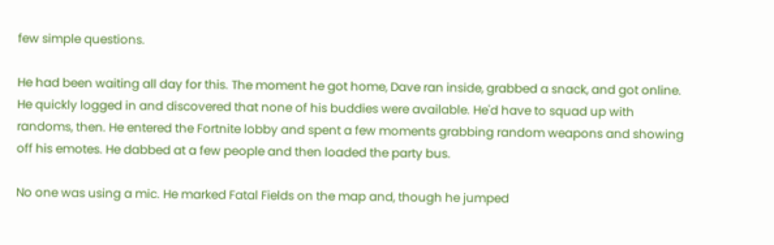few simple questions.

He had been waiting all day for this. The moment he got home, Dave ran inside, grabbed a snack, and got online. He quickly logged in and discovered that none of his buddies were available. He'd have to squad up with randoms, then. He entered the Fortnite lobby and spent a few moments grabbing random weapons and showing off his emotes. He dabbed at a few people and then loaded the party bus.

No one was using a mic. He marked Fatal Fields on the map and, though he jumped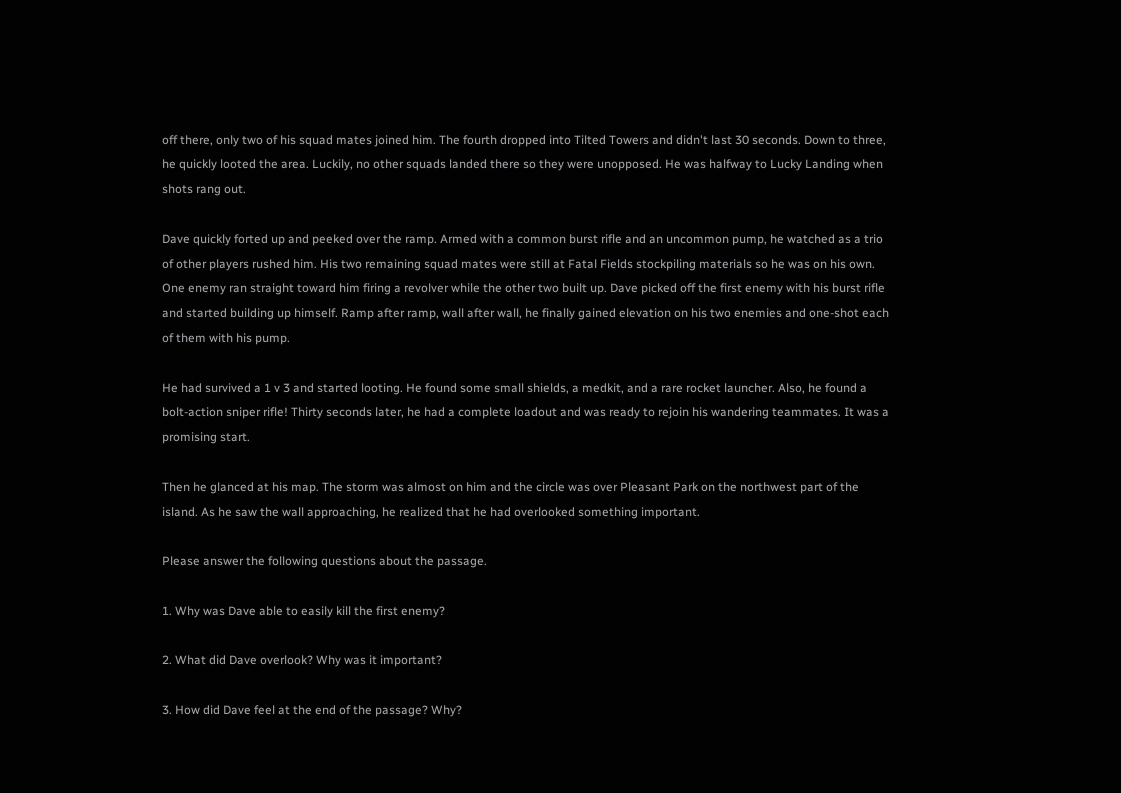off there, only two of his squad mates joined him. The fourth dropped into Tilted Towers and didn't last 30 seconds. Down to three, he quickly looted the area. Luckily, no other squads landed there so they were unopposed. He was halfway to Lucky Landing when shots rang out.

Dave quickly forted up and peeked over the ramp. Armed with a common burst rifle and an uncommon pump, he watched as a trio of other players rushed him. His two remaining squad mates were still at Fatal Fields stockpiling materials so he was on his own. One enemy ran straight toward him firing a revolver while the other two built up. Dave picked off the first enemy with his burst rifle and started building up himself. Ramp after ramp, wall after wall, he finally gained elevation on his two enemies and one-shot each of them with his pump.

He had survived a 1 v 3 and started looting. He found some small shields, a medkit, and a rare rocket launcher. Also, he found a bolt-action sniper rifle! Thirty seconds later, he had a complete loadout and was ready to rejoin his wandering teammates. It was a promising start.

Then he glanced at his map. The storm was almost on him and the circle was over Pleasant Park on the northwest part of the island. As he saw the wall approaching, he realized that he had overlooked something important.

Please answer the following questions about the passage.

1. Why was Dave able to easily kill the first enemy?

2. What did Dave overlook? Why was it important?

3. How did Dave feel at the end of the passage? Why?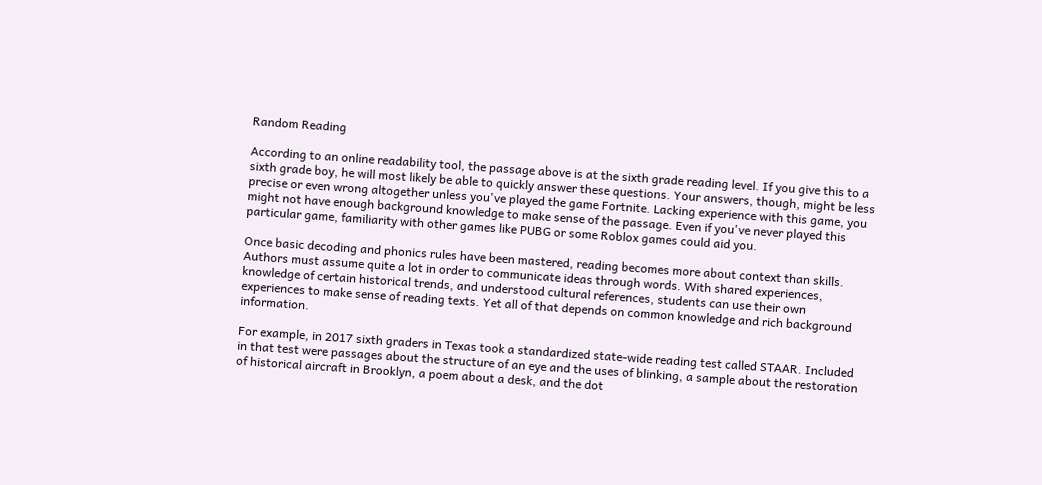Random Reading

According to an online readability tool, the passage above is at the sixth grade reading level. If you give this to a sixth grade boy, he will most likely be able to quickly answer these questions. Your answers, though, might be less precise or even wrong altogether unless you've played the game Fortnite. Lacking experience with this game, you might not have enough background knowledge to make sense of the passage. Even if you've never played this particular game, familiarity with other games like PUBG or some Roblox games could aid you.

Once basic decoding and phonics rules have been mastered, reading becomes more about context than skills. Authors must assume quite a lot in order to communicate ideas through words. With shared experiences, knowledge of certain historical trends, and understood cultural references, students can use their own experiences to make sense of reading texts. Yet all of that depends on common knowledge and rich background information.

For example, in 2017 sixth graders in Texas took a standardized state-wide reading test called STAAR. Included in that test were passages about the structure of an eye and the uses of blinking, a sample about the restoration of historical aircraft in Brooklyn, a poem about a desk, and the dot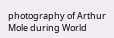photography of Arthur Mole during World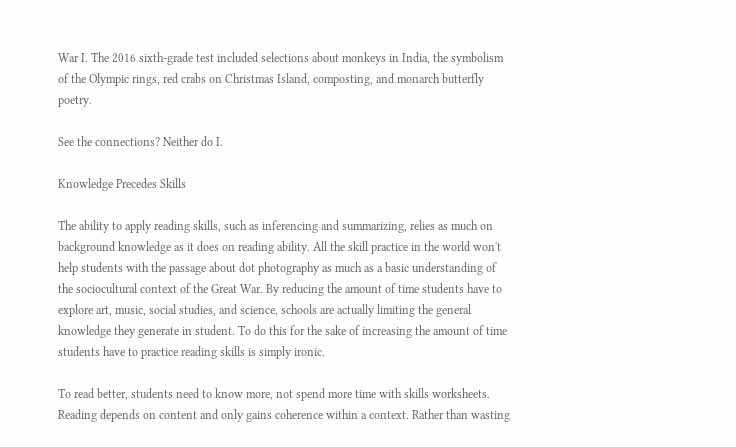War I. The 2016 sixth-grade test included selections about monkeys in India, the symbolism of the Olympic rings, red crabs on Christmas Island, composting, and monarch butterfly poetry.

See the connections? Neither do I.

Knowledge Precedes Skills

The ability to apply reading skills, such as inferencing and summarizing, relies as much on background knowledge as it does on reading ability. All the skill practice in the world won't help students with the passage about dot photography as much as a basic understanding of the sociocultural context of the Great War. By reducing the amount of time students have to explore art, music, social studies, and science, schools are actually limiting the general knowledge they generate in student. To do this for the sake of increasing the amount of time students have to practice reading skills is simply ironic.

To read better, students need to know more, not spend more time with skills worksheets. Reading depends on content and only gains coherence within a context. Rather than wasting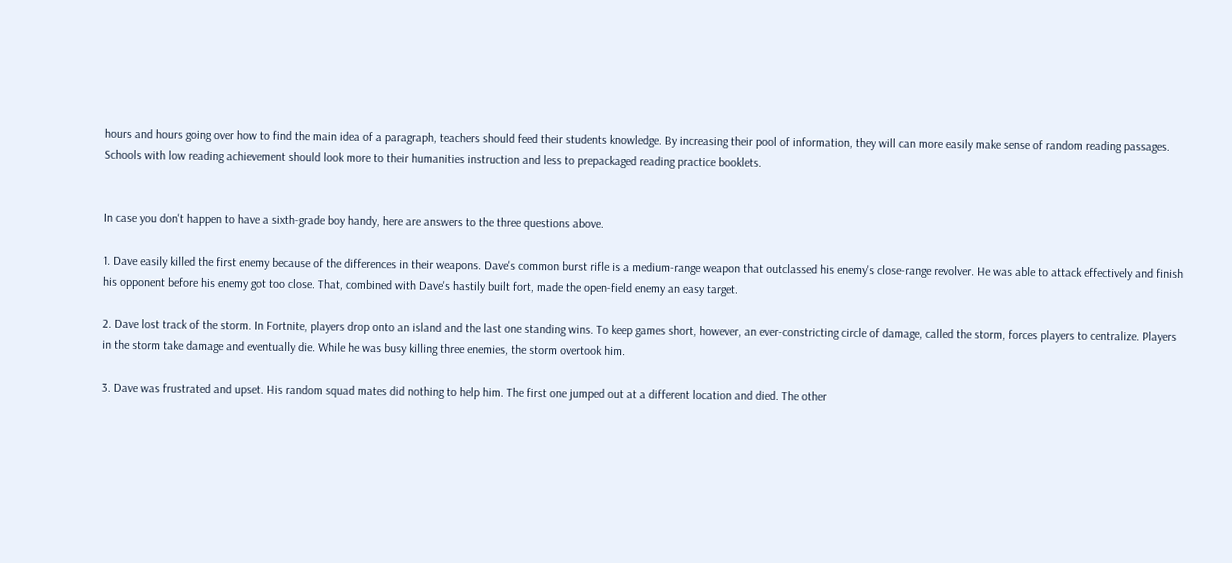hours and hours going over how to find the main idea of a paragraph, teachers should feed their students knowledge. By increasing their pool of information, they will can more easily make sense of random reading passages. Schools with low reading achievement should look more to their humanities instruction and less to prepackaged reading practice booklets.


In case you don't happen to have a sixth-grade boy handy, here are answers to the three questions above.

1. Dave easily killed the first enemy because of the differences in their weapons. Dave's common burst rifle is a medium-range weapon that outclassed his enemy's close-range revolver. He was able to attack effectively and finish his opponent before his enemy got too close. That, combined with Dave's hastily built fort, made the open-field enemy an easy target.

2. Dave lost track of the storm. In Fortnite, players drop onto an island and the last one standing wins. To keep games short, however, an ever-constricting circle of damage, called the storm, forces players to centralize. Players in the storm take damage and eventually die. While he was busy killing three enemies, the storm overtook him.

3. Dave was frustrated and upset. His random squad mates did nothing to help him. The first one jumped out at a different location and died. The other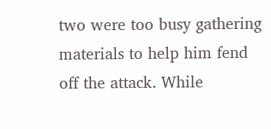two were too busy gathering materials to help him fend off the attack. While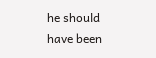he should have been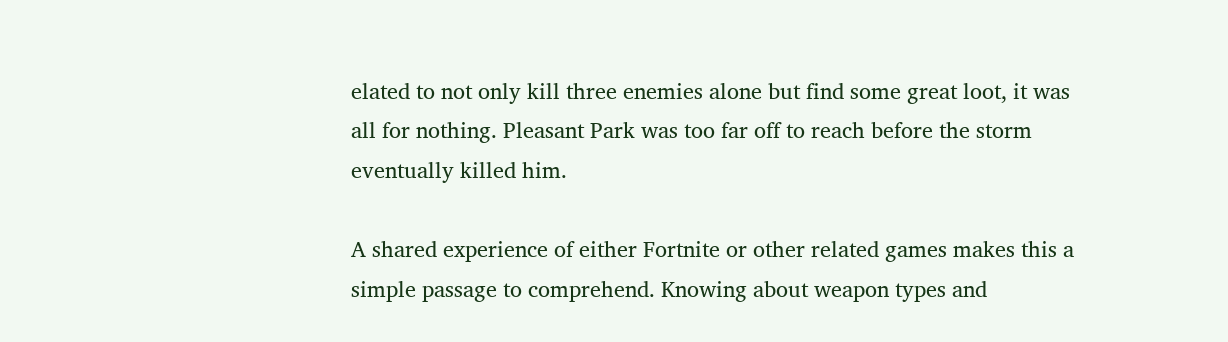elated to not only kill three enemies alone but find some great loot, it was all for nothing. Pleasant Park was too far off to reach before the storm eventually killed him.

A shared experience of either Fortnite or other related games makes this a simple passage to comprehend. Knowing about weapon types and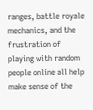ranges, battle royale mechanics, and the frustration of playing with random people online all help make sense of the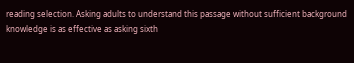reading selection. Asking adults to understand this passage without sufficient background knowledge is as effective as asking sixth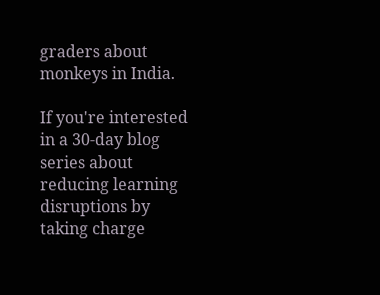graders about monkeys in India.

If you're interested in a 30-day blog series about reducing learning disruptions by taking charge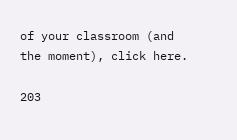of your classroom (and the moment), click here.

203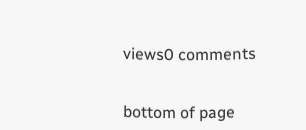views0 comments


bottom of page